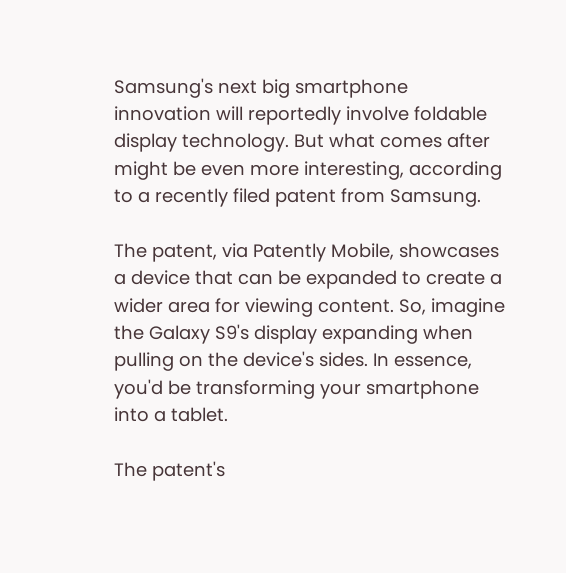Samsung's next big smartphone innovation will reportedly involve foldable display technology. But what comes after might be even more interesting, according to a recently filed patent from Samsung.

The patent, via Patently Mobile, showcases a device that can be expanded to create a wider area for viewing content. So, imagine the Galaxy S9's display expanding when pulling on the device's sides. In essence, you'd be transforming your smartphone into a tablet.

The patent's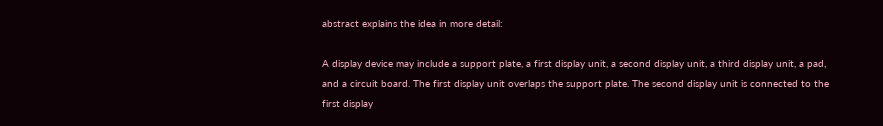abstract explains the idea in more detail:

A display device may include a support plate, a first display unit, a second display unit, a third display unit, a pad, and a circuit board. The first display unit overlaps the support plate. The second display unit is connected to the first display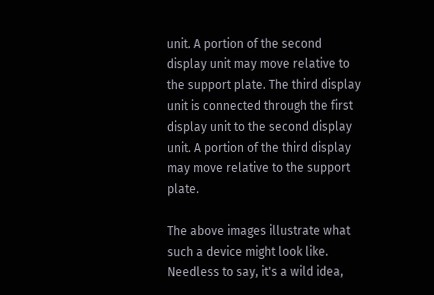unit. A portion of the second display unit may move relative to the support plate. The third display unit is connected through the first display unit to the second display unit. A portion of the third display may move relative to the support plate.

The above images illustrate what such a device might look like. Needless to say, it's a wild idea,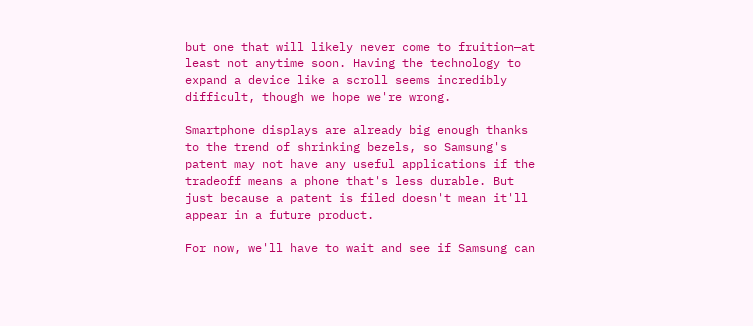but one that will likely never come to fruition—at least not anytime soon. Having the technology to expand a device like a scroll seems incredibly difficult, though we hope we're wrong.

Smartphone displays are already big enough thanks to the trend of shrinking bezels, so Samsung's patent may not have any useful applications if the tradeoff means a phone that's less durable. But just because a patent is filed doesn't mean it'll appear in a future product.

For now, we'll have to wait and see if Samsung can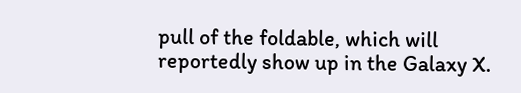pull of the foldable, which will reportedly show up in the Galaxy X.